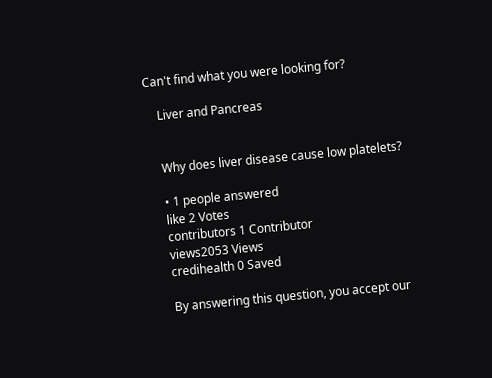Can't find what you were looking for?

    Liver and Pancreas


    Why does liver disease cause low platelets?

    • 1 people answered
    like 2 Votes
    contributors 1 Contributor
    views2053 Views
    credihealth 0 Saved

    By answering this question, you accept our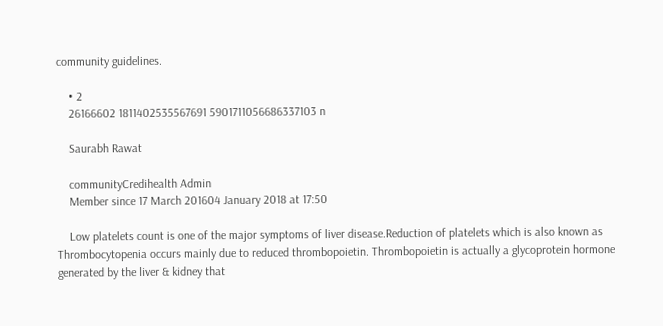community guidelines.

    • 2
    26166602 1811402535567691 5901711056686337103 n

    Saurabh Rawat

    communityCredihealth Admin
    Member since 17 March 201604 January 2018 at 17:50

    Low platelets count is one of the major symptoms of liver disease.Reduction of platelets which is also known as Thrombocytopenia occurs mainly due to reduced thrombopoietin. Thrombopoietin is actually a glycoprotein hormone generated by the liver & kidney that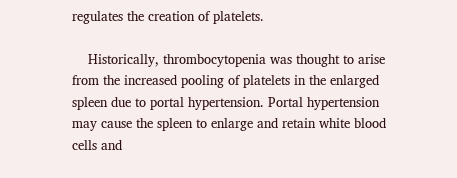regulates the creation of platelets.

    Historically, thrombocytopenia was thought to arise from the increased pooling of platelets in the enlarged spleen due to portal hypertension. Portal hypertension may cause the spleen to enlarge and retain white blood cells and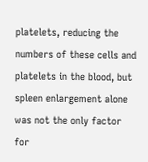platelets, reducing the numbers of these cells and platelets in the blood, but spleen enlargement alone was not the only factor for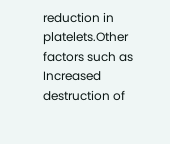reduction in platelets.Other factors such as Increased destruction of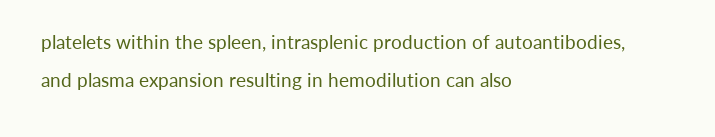platelets within the spleen, intrasplenic production of autoantibodies, and plasma expansion resulting in hemodilution can also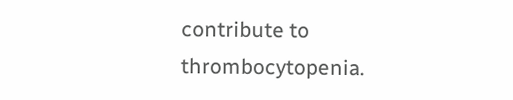contribute to thrombocytopenia.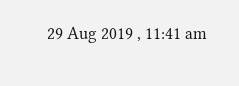29 Aug 2019 , 11:41 am